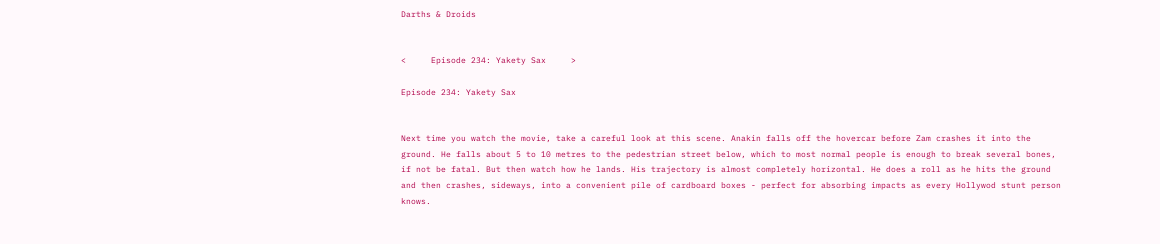Darths & Droids


<     Episode 234: Yakety Sax     >

Episode 234: Yakety Sax


Next time you watch the movie, take a careful look at this scene. Anakin falls off the hovercar before Zam crashes it into the ground. He falls about 5 to 10 metres to the pedestrian street below, which to most normal people is enough to break several bones, if not be fatal. But then watch how he lands. His trajectory is almost completely horizontal. He does a roll as he hits the ground and then crashes, sideways, into a convenient pile of cardboard boxes - perfect for absorbing impacts as every Hollywod stunt person knows.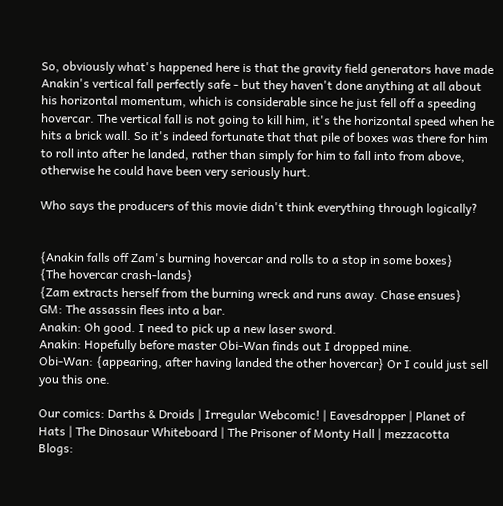So, obviously what's happened here is that the gravity field generators have made Anakin's vertical fall perfectly safe - but they haven't done anything at all about his horizontal momentum, which is considerable since he just fell off a speeding hovercar. The vertical fall is not going to kill him, it's the horizontal speed when he hits a brick wall. So it's indeed fortunate that that pile of boxes was there for him to roll into after he landed, rather than simply for him to fall into from above, otherwise he could have been very seriously hurt.

Who says the producers of this movie didn't think everything through logically?


{Anakin falls off Zam's burning hovercar and rolls to a stop in some boxes}
{The hovercar crash-lands}
{Zam extracts herself from the burning wreck and runs away. Chase ensues}
GM: The assassin flees into a bar.
Anakin: Oh good. I need to pick up a new laser sword.
Anakin: Hopefully before master Obi-Wan finds out I dropped mine.
Obi-Wan: {appearing, after having landed the other hovercar} Or I could just sell you this one.

Our comics: Darths & Droids | Irregular Webcomic! | Eavesdropper | Planet of Hats | The Dinosaur Whiteboard | The Prisoner of Monty Hall | mezzacotta
Blogs: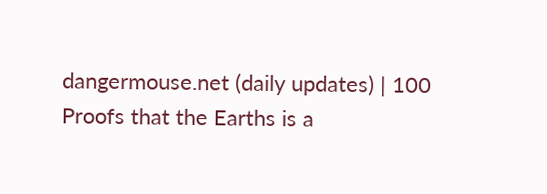dangermouse.net (daily updates) | 100 Proofs that the Earths is a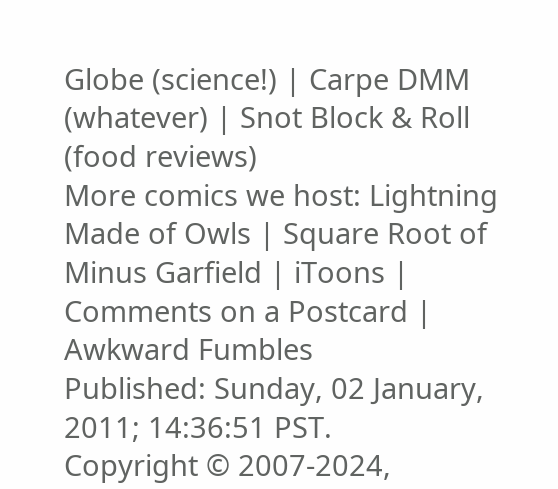Globe (science!) | Carpe DMM (whatever) | Snot Block & Roll (food reviews)
More comics we host: Lightning Made of Owls | Square Root of Minus Garfield | iToons | Comments on a Postcard | Awkward Fumbles
Published: Sunday, 02 January, 2011; 14:36:51 PST.
Copyright © 2007-2024,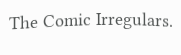The Comic Irregulars.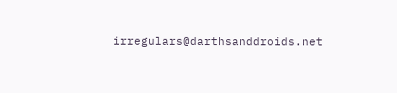irregulars@darthsanddroids.net